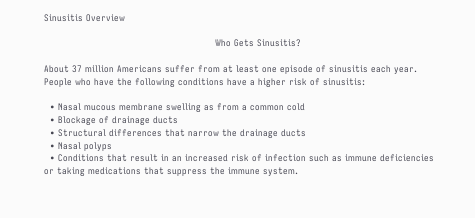Sinusitis Overview

                                                         Who Gets Sinusitis?

About 37 million Americans suffer from at least one episode of sinusitis each year. People who have the following conditions have a higher risk of sinusitis:

  • Nasal mucous membrane swelling as from a common cold
  • Blockage of drainage ducts
  • Structural differences that narrow the drainage ducts
  • Nasal polyps
  • Conditions that result in an increased risk of infection such as immune deficiencies or taking medications that suppress the immune system.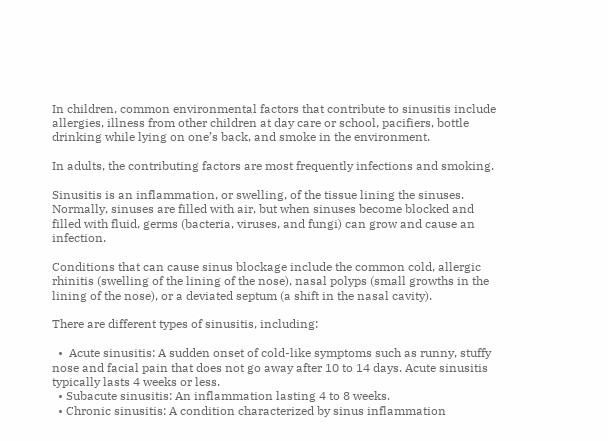In children, common environmental factors that contribute to sinusitis include allergies, illness from other children at day care or school, pacifiers, bottle drinking while lying on one’s back, and smoke in the environment.

In adults, the contributing factors are most frequently infections and smoking.

Sinusitis is an inflammation, or swelling, of the tissue lining the sinuses. Normally, sinuses are filled with air, but when sinuses become blocked and filled with fluid, germs (bacteria, viruses, and fungi) can grow and cause an infection.

Conditions that can cause sinus blockage include the common cold, allergic rhinitis (swelling of the lining of the nose), nasal polyps (small growths in the lining of the nose), or a deviated septum (a shift in the nasal cavity).

There are different types of sinusitis, including:

  •  Acute sinusitis: A sudden onset of cold-like symptoms such as runny, stuffy nose and facial pain that does not go away after 10 to 14 days. Acute sinusitis typically lasts 4 weeks or less.
  • Subacute sinusitis: An inflammation lasting 4 to 8 weeks.
  • Chronic sinusitis: A condition characterized by sinus inflammation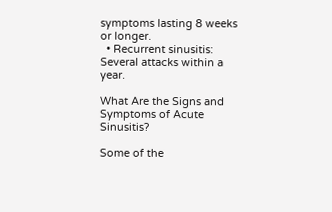symptoms lasting 8 weeks or longer.
  • Recurrent sinusitis: Several attacks within a year.

What Are the Signs and Symptoms of Acute Sinusitis?

Some of the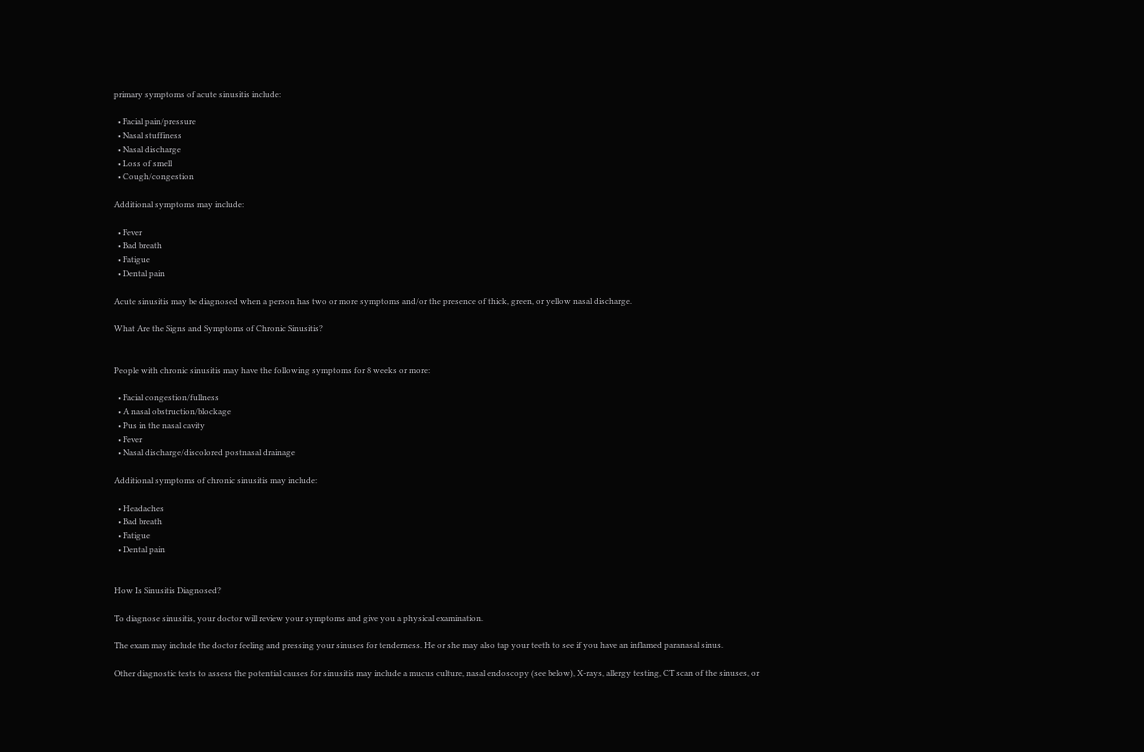primary symptoms of acute sinusitis include:

  • Facial pain/pressure
  • Nasal stuffiness
  • Nasal discharge
  • Loss of smell
  • Cough/congestion

Additional symptoms may include:

  • Fever
  • Bad breath
  • Fatigue
  • Dental pain

Acute sinusitis may be diagnosed when a person has two or more symptoms and/or the presence of thick, green, or yellow nasal discharge.

What Are the Signs and Symptoms of Chronic Sinusitis?


People with chronic sinusitis may have the following symptoms for 8 weeks or more:

  • Facial congestion/fullness
  • A nasal obstruction/blockage
  • Pus in the nasal cavity
  • Fever
  • Nasal discharge/discolored postnasal drainage

Additional symptoms of chronic sinusitis may include:

  • Headaches
  • Bad breath
  • Fatigue
  • Dental pain


How Is Sinusitis Diagnosed?

To diagnose sinusitis, your doctor will review your symptoms and give you a physical examination.

The exam may include the doctor feeling and pressing your sinuses for tenderness. He or she may also tap your teeth to see if you have an inflamed paranasal sinus.

Other diagnostic tests to assess the potential causes for sinusitis may include a mucus culture, nasal endoscopy (see below), X-rays, allergy testing, CT scan of the sinuses, or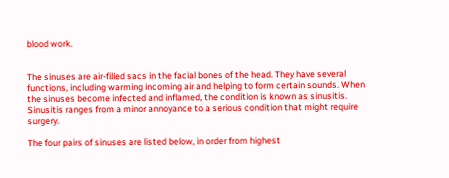blood work.


The sinuses are air-filled sacs in the facial bones of the head. They have several functions, including warming incoming air and helping to form certain sounds. When the sinuses become infected and inflamed, the condition is known as sinusitis. Sinusitis ranges from a minor annoyance to a serious condition that might require surgery.

The four pairs of sinuses are listed below, in order from highest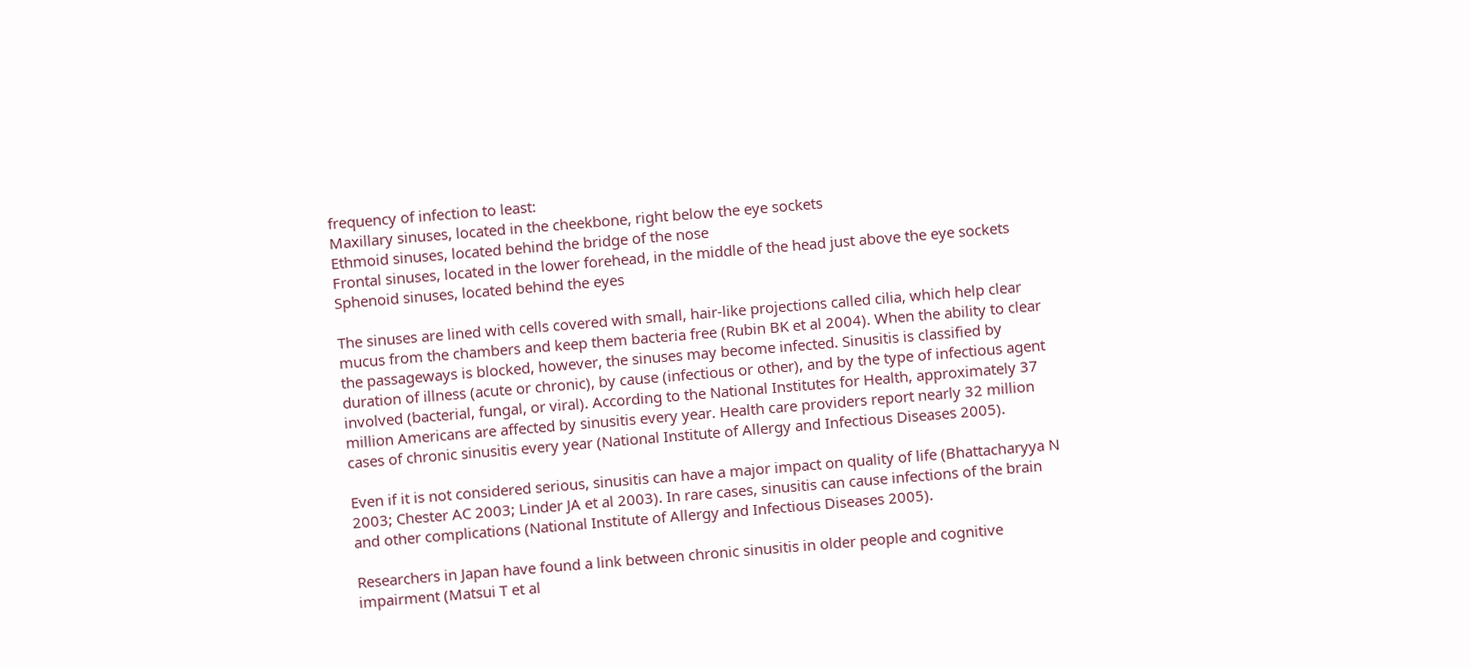frequency of infection to least:
Maxillary sinuses, located in the cheekbone, right below the eye sockets
Ethmoid sinuses, located behind the bridge of the nose
Frontal sinuses, located in the lower forehead, in the middle of the head just above the eye sockets
Sphenoid sinuses, located behind the eyes

The sinuses are lined with cells covered with small, hair-like projections called cilia, which help clear mucus from the chambers and keep them bacteria free (Rubin BK et al 2004). When the ability to clear the passageways is blocked, however, the sinuses may become infected. Sinusitis is classified by duration of illness (acute or chronic), by cause (infectious or other), and by the type of infectious agent involved (bacterial, fungal, or viral). According to the National Institutes for Health, approximately 37 million Americans are affected by sinusitis every year. Health care providers report nearly 32 million cases of chronic sinusitis every year (National Institute of Allergy and Infectious Diseases 2005).

Even if it is not considered serious, sinusitis can have a major impact on quality of life (Bhattacharyya N 2003; Chester AC 2003; Linder JA et al 2003). In rare cases, sinusitis can cause infections of the brain and other complications (National Institute of Allergy and Infectious Diseases 2005).

Researchers in Japan have found a link between chronic sinusitis in older people and cognitive impairment (Matsui T et al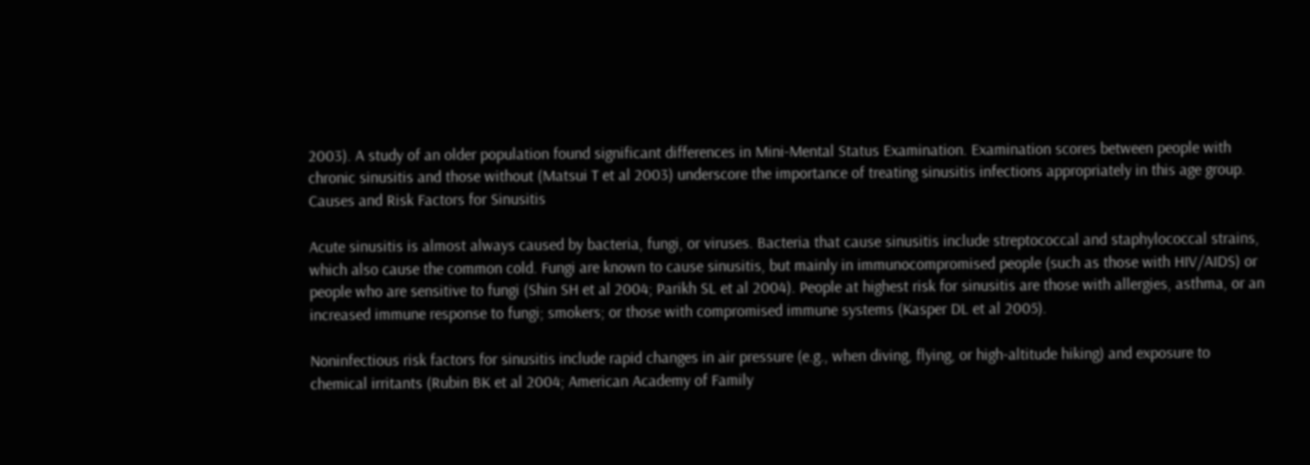2003). A study of an older population found significant differences in Mini-Mental Status Examination. Examination scores between people with chronic sinusitis and those without (Matsui T et al 2003) underscore the importance of treating sinusitis infections appropriately in this age group.
Causes and Risk Factors for Sinusitis

Acute sinusitis is almost always caused by bacteria, fungi, or viruses. Bacteria that cause sinusitis include streptococcal and staphylococcal strains, which also cause the common cold. Fungi are known to cause sinusitis, but mainly in immunocompromised people (such as those with HIV/AIDS) or people who are sensitive to fungi (Shin SH et al 2004; Parikh SL et al 2004). People at highest risk for sinusitis are those with allergies, asthma, or an increased immune response to fungi; smokers; or those with compromised immune systems (Kasper DL et al 2005).

Noninfectious risk factors for sinusitis include rapid changes in air pressure (e.g., when diving, flying, or high-altitude hiking) and exposure to chemical irritants (Rubin BK et al 2004; American Academy of Family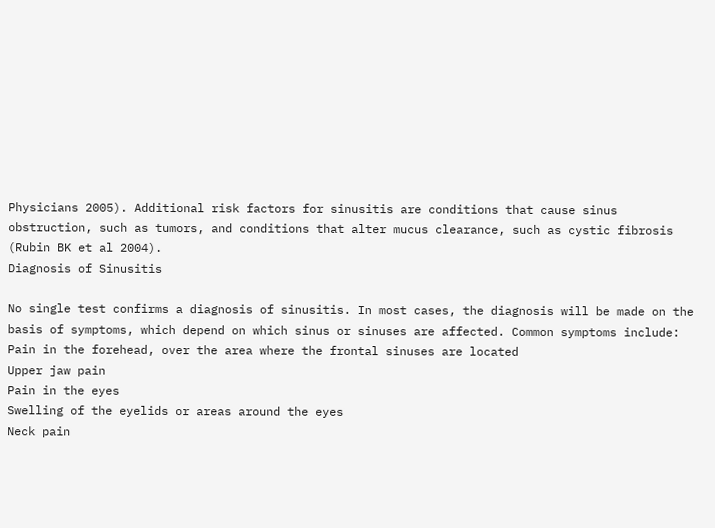Physicians 2005). Additional risk factors for sinusitis are conditions that cause sinus obstruction, such as tumors, and conditions that alter mucus clearance, such as cystic fibrosis (Rubin BK et al 2004).
Diagnosis of Sinusitis

No single test confirms a diagnosis of sinusitis. In most cases, the diagnosis will be made on the basis of symptoms, which depend on which sinus or sinuses are affected. Common symptoms include:
Pain in the forehead, over the area where the frontal sinuses are located
Upper jaw pain
Pain in the eyes
Swelling of the eyelids or areas around the eyes
Neck pain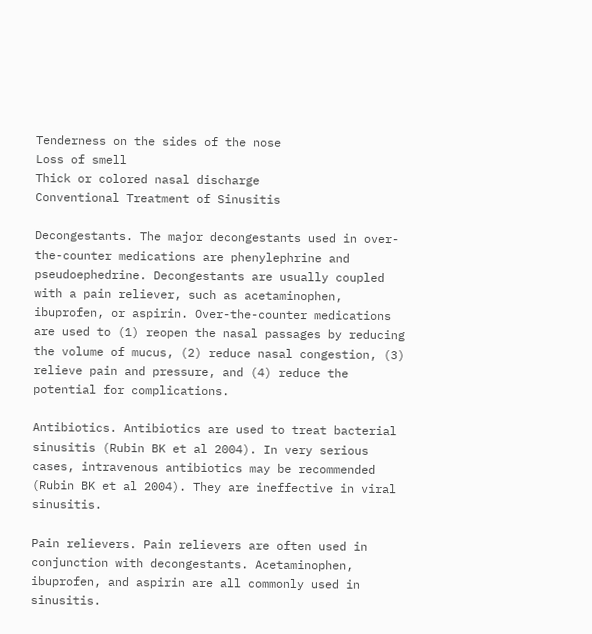Tenderness on the sides of the nose
Loss of smell
Thick or colored nasal discharge
Conventional Treatment of Sinusitis

Decongestants. The major decongestants used in over-the-counter medications are phenylephrine and pseudoephedrine. Decongestants are usually coupled with a pain reliever, such as acetaminophen, ibuprofen, or aspirin. Over-the-counter medications are used to (1) reopen the nasal passages by reducing the volume of mucus, (2) reduce nasal congestion, (3) relieve pain and pressure, and (4) reduce the potential for complications.

Antibiotics. Antibiotics are used to treat bacterial sinusitis (Rubin BK et al 2004). In very serious cases, intravenous antibiotics may be recommended (Rubin BK et al 2004). They are ineffective in viral sinusitis.

Pain relievers. Pain relievers are often used in conjunction with decongestants. Acetaminophen, ibuprofen, and aspirin are all commonly used in sinusitis.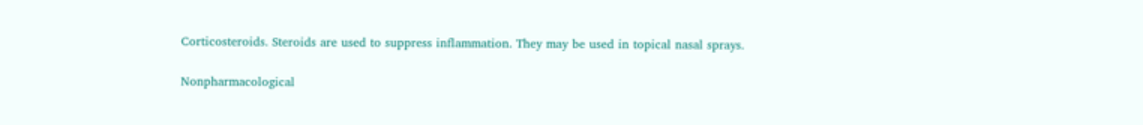Corticosteroids. Steroids are used to suppress inflammation. They may be used in topical nasal sprays.

Nonpharmacological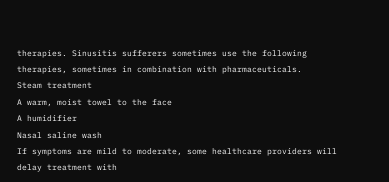therapies. Sinusitis sufferers sometimes use the following therapies, sometimes in combination with pharmaceuticals.
Steam treatment
A warm, moist towel to the face
A humidifier
Nasal saline wash
If symptoms are mild to moderate, some healthcare providers will delay treatment with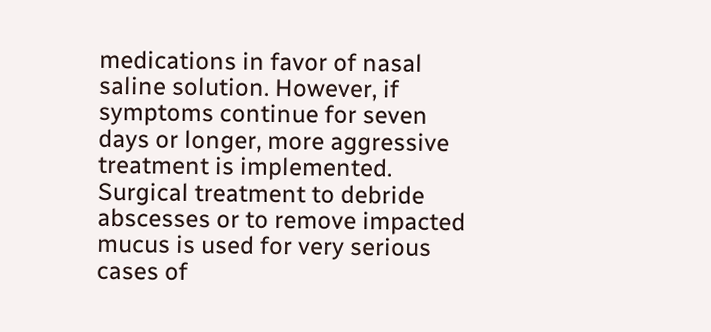medications in favor of nasal saline solution. However, if symptoms continue for seven days or longer, more aggressive treatment is implemented.
Surgical treatment to debride abscesses or to remove impacted mucus is used for very serious cases of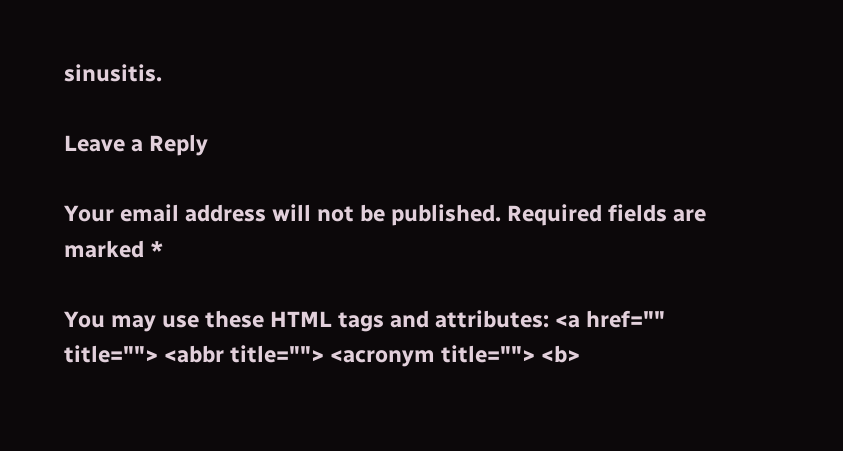sinusitis.

Leave a Reply

Your email address will not be published. Required fields are marked *

You may use these HTML tags and attributes: <a href="" title=""> <abbr title=""> <acronym title=""> <b>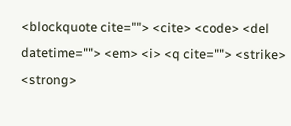<blockquote cite=""> <cite> <code> <del datetime=""> <em> <i> <q cite=""> <strike> <strong>